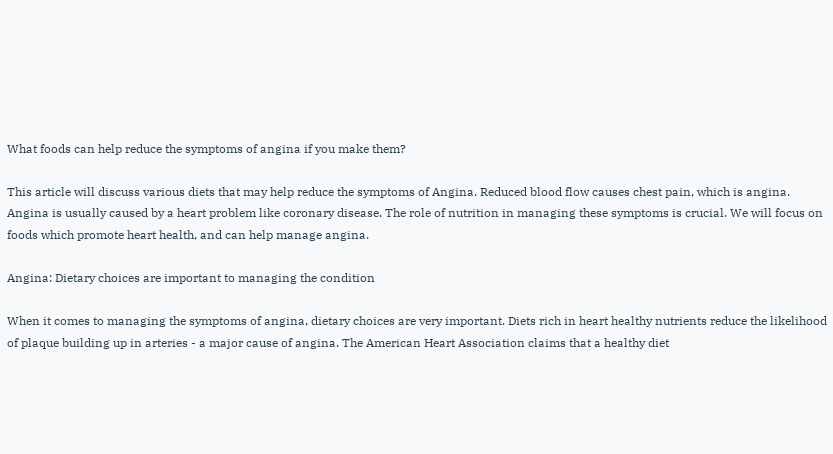What foods can help reduce the symptoms of angina if you make them?

This article will discuss various diets that may help reduce the symptoms of Angina. Reduced blood flow causes chest pain, which is angina. Angina is usually caused by a heart problem like coronary disease. The role of nutrition in managing these symptoms is crucial. We will focus on foods which promote heart health, and can help manage angina.

Angina: Dietary choices are important to managing the condition

When it comes to managing the symptoms of angina, dietary choices are very important. Diets rich in heart healthy nutrients reduce the likelihood of plaque building up in arteries - a major cause of angina. The American Heart Association claims that a healthy diet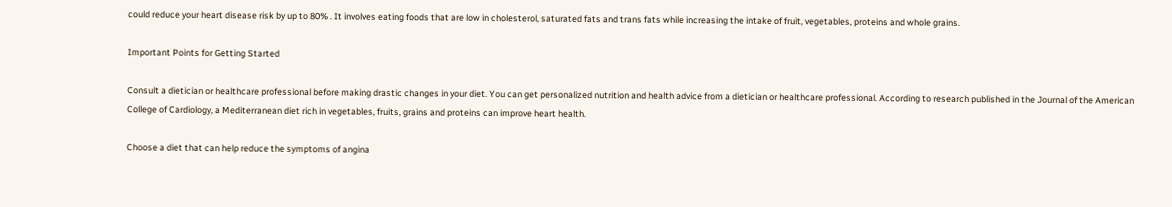could reduce your heart disease risk by up to 80% . It involves eating foods that are low in cholesterol, saturated fats and trans fats while increasing the intake of fruit, vegetables, proteins and whole grains.

Important Points for Getting Started

Consult a dietician or healthcare professional before making drastic changes in your diet. You can get personalized nutrition and health advice from a dietician or healthcare professional. According to research published in the Journal of the American College of Cardiology, a Mediterranean diet rich in vegetables, fruits, grains and proteins can improve heart health.

Choose a diet that can help reduce the symptoms of angina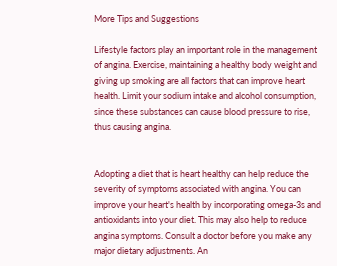More Tips and Suggestions

Lifestyle factors play an important role in the management of angina. Exercise, maintaining a healthy body weight and giving up smoking are all factors that can improve heart health. Limit your sodium intake and alcohol consumption, since these substances can cause blood pressure to rise, thus causing angina.


Adopting a diet that is heart healthy can help reduce the severity of symptoms associated with angina. You can improve your heart's health by incorporating omega-3s and antioxidants into your diet. This may also help to reduce angina symptoms. Consult a doctor before you make any major dietary adjustments. An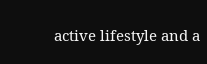active lifestyle and a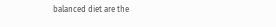balanced diet are the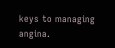keys to managing angina.